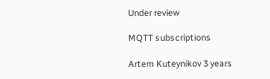Under review

MQTT subscriptions

Artem Kuteynikov 3 years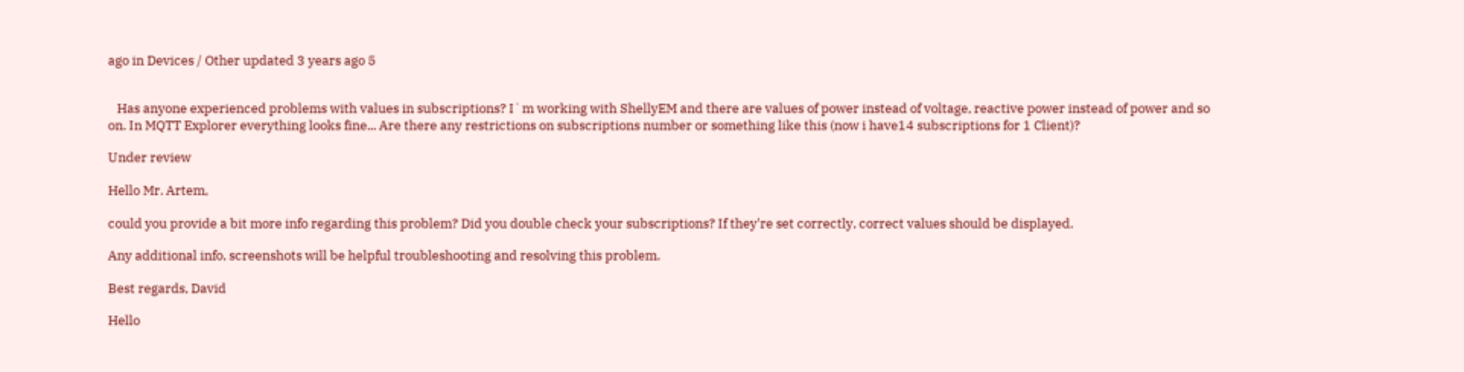ago in Devices / Other updated 3 years ago 5


   Has anyone experienced problems with values in subscriptions? I`m working with ShellyEM and there are values of power instead of voltage, reactive power instead of power and so on. In MQTT Explorer everything looks fine... Are there any restrictions on subscriptions number or something like this (now i have14 subscriptions for 1 Client)?

Under review

Hello Mr. Artem,

could you provide a bit more info regarding this problem? Did you double check your subscriptions? If they're set correctly, correct values should be displayed.

Any additional info, screenshots will be helpful troubleshooting and resolving this problem.

Best regards, David

Hello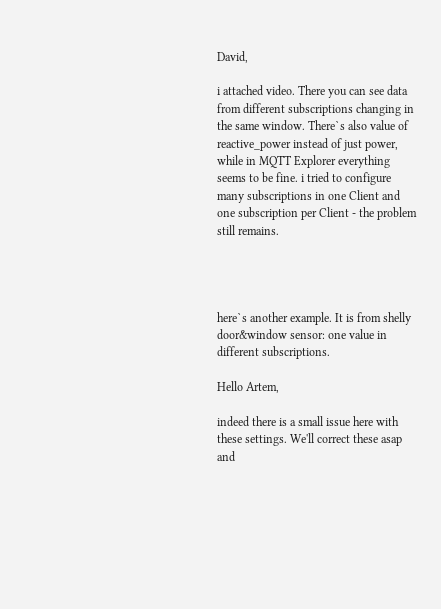David,

i attached video. There you can see data from different subscriptions changing in the same window. There`s also value of reactive_power instead of just power, while in MQTT Explorer everything seems to be fine. i tried to configure many subscriptions in one Client and one subscription per Client - the problem still remains.




here`s another example. It is from shelly door&window sensor: one value in different subscriptions.

Hello Artem,

indeed there is a small issue here with these settings. We'll correct these asap and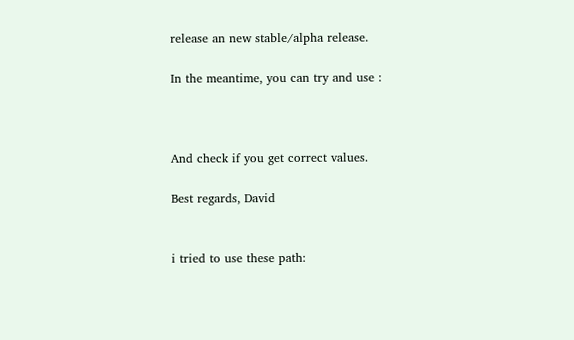release an new stable/alpha release.

In the meantime, you can try and use :



And check if you get correct values.

Best regards, David


i tried to use these path: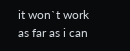it won`t work as far as i can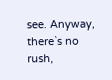see. Anyway, there`s no rush,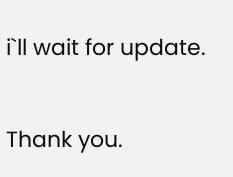i`ll wait for update.

Thank you.